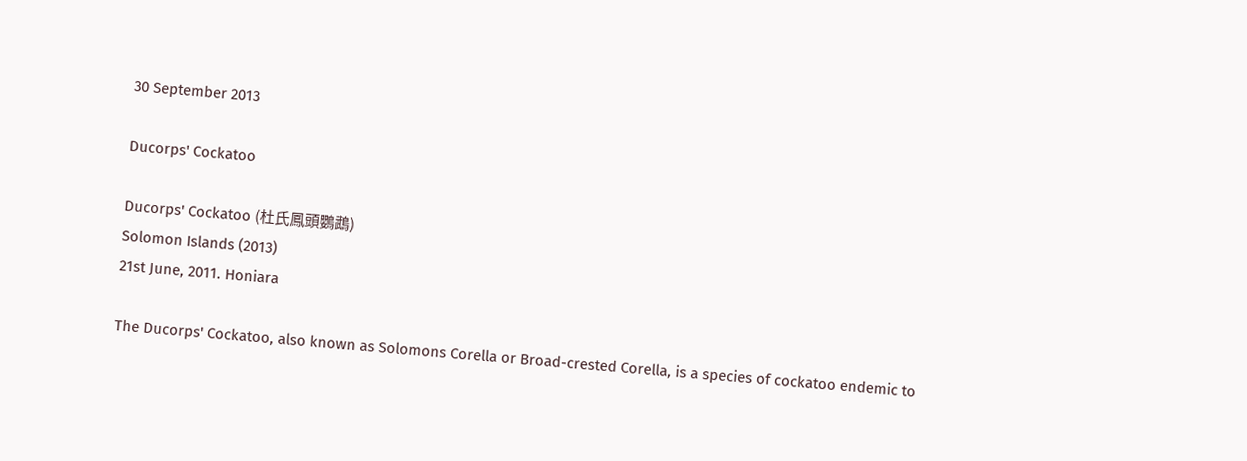30 September 2013

Ducorps' Cockatoo

Ducorps' Cockatoo (杜氏鳳頭鸚鵡)
Solomon Islands (2013)
21st June, 2011. Honiara

The Ducorps' Cockatoo, also known as Solomons Corella or Broad-crested Corella, is a species of cockatoo endemic to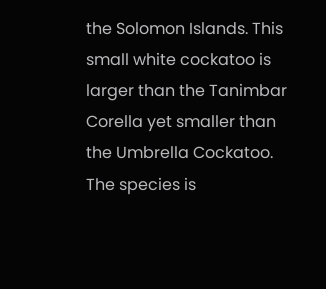the Solomon Islands. This small white cockatoo is larger than the Tanimbar Corella yet smaller than the Umbrella Cockatoo. The species is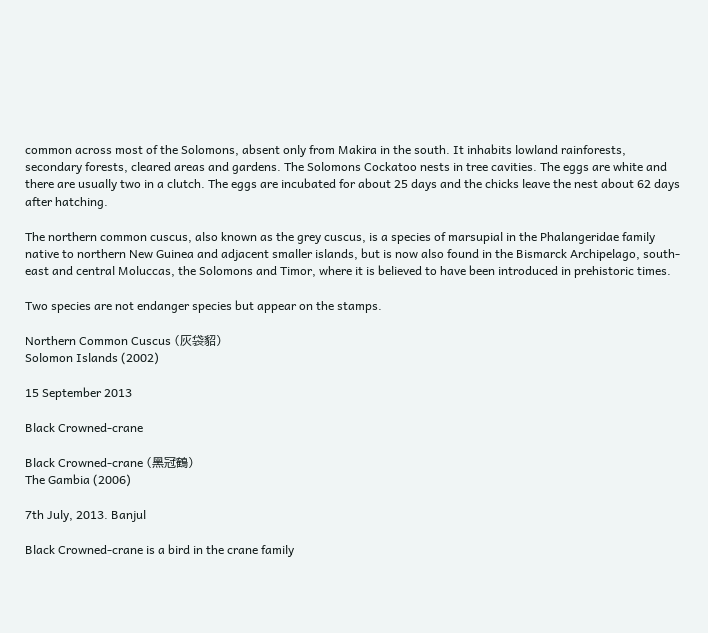common across most of the Solomons, absent only from Makira in the south. It inhabits lowland rainforests, secondary forests, cleared areas and gardens. The Solomons Cockatoo nests in tree cavities. The eggs are white and there are usually two in a clutch. The eggs are incubated for about 25 days and the chicks leave the nest about 62 days after hatching.

The northern common cuscus, also known as the grey cuscus, is a species of marsupial in the Phalangeridae family native to northern New Guinea and adjacent smaller islands, but is now also found in the Bismarck Archipelago, south-east and central Moluccas, the Solomons and Timor, where it is believed to have been introduced in prehistoric times.

Two species are not endanger species but appear on the stamps.

Northern Common Cuscus (灰袋貂)
Solomon Islands (2002)

15 September 2013

Black Crowned-crane

Black Crowned-crane (黑冠鶴)
The Gambia (2006)

7th July, 2013. Banjul

Black Crowned-crane is a bird in the crane family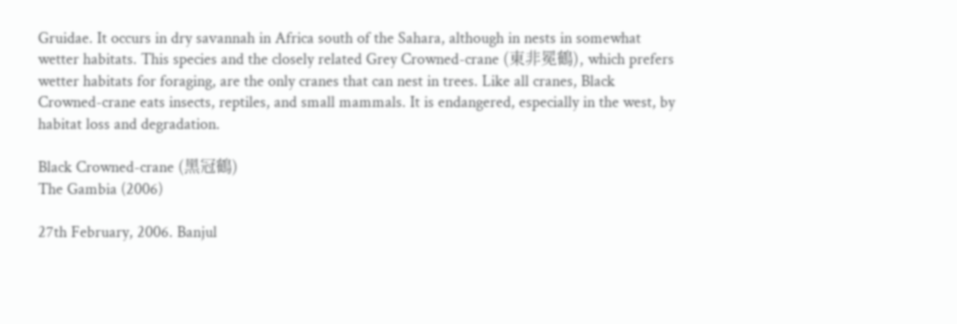Gruidae. It occurs in dry savannah in Africa south of the Sahara, although in nests in somewhat wetter habitats. This species and the closely related Grey Crowned-crane (東非冕鶴), which prefers wetter habitats for foraging, are the only cranes that can nest in trees. Like all cranes, Black Crowned-crane eats insects, reptiles, and small mammals. It is endangered, especially in the west, by habitat loss and degradation.

Black Crowned-crane (黑冠鶴)
The Gambia (2006)

27th February, 2006. Banjul